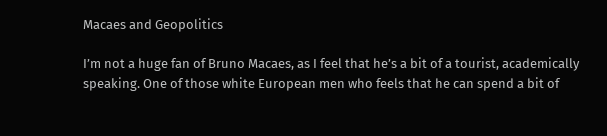Macaes and Geopolitics

I’m not a huge fan of Bruno Macaes, as I feel that he’s a bit of a tourist, academically speaking. One of those white European men who feels that he can spend a bit of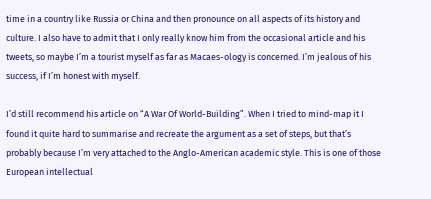time in a country like Russia or China and then pronounce on all aspects of its history and culture. I also have to admit that I only really know him from the occasional article and his tweets, so maybe I’m a tourist myself as far as Macaes-ology is concerned. I’m jealous of his success, if I’m honest with myself.

I’d still recommend his article on “A War Of World-Building”. When I tried to mind-map it I found it quite hard to summarise and recreate the argument as a set of steps, but that’s probably because I’m very attached to the Anglo-American academic style. This is one of those European intellectual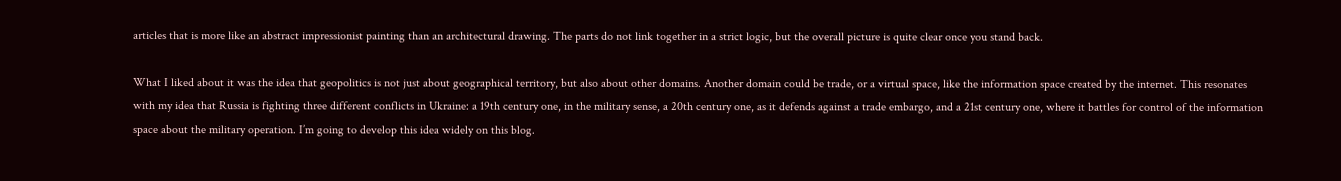articles that is more like an abstract impressionist painting than an architectural drawing. The parts do not link together in a strict logic, but the overall picture is quite clear once you stand back.

What I liked about it was the idea that geopolitics is not just about geographical territory, but also about other domains. Another domain could be trade, or a virtual space, like the information space created by the internet. This resonates with my idea that Russia is fighting three different conflicts in Ukraine: a 19th century one, in the military sense, a 20th century one, as it defends against a trade embargo, and a 21st century one, where it battles for control of the information space about the military operation. I’m going to develop this idea widely on this blog.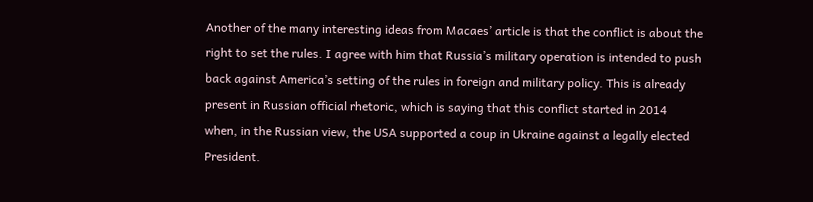Another of the many interesting ideas from Macaes’ article is that the conflict is about the right to set the rules. I agree with him that Russia’s military operation is intended to push back against America’s setting of the rules in foreign and military policy. This is already present in Russian official rhetoric, which is saying that this conflict started in 2014 when, in the Russian view, the USA supported a coup in Ukraine against a legally elected President.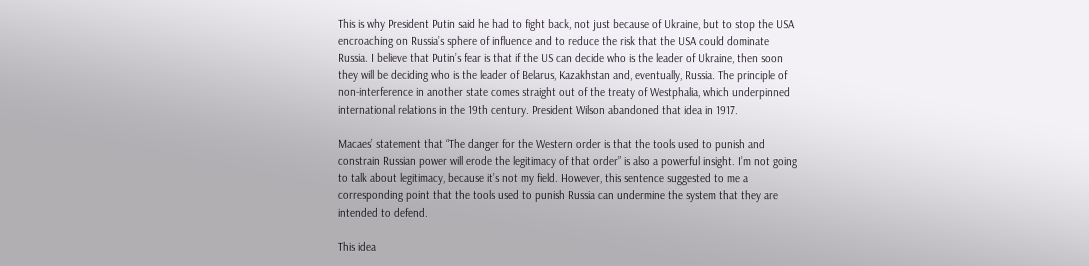This is why President Putin said he had to fight back, not just because of Ukraine, but to stop the USA encroaching on Russia’s sphere of influence and to reduce the risk that the USA could dominate Russia. I believe that Putin’s fear is that if the US can decide who is the leader of Ukraine, then soon they will be deciding who is the leader of Belarus, Kazakhstan and, eventually, Russia. The principle of non-interference in another state comes straight out of the treaty of Westphalia, which underpinned international relations in the 19th century. President Wilson abandoned that idea in 1917.

Macaes’ statement that “The danger for the Western order is that the tools used to punish and constrain Russian power will erode the legitimacy of that order” is also a powerful insight. I’m not going to talk about legitimacy, because it’s not my field. However, this sentence suggested to me a corresponding point that the tools used to punish Russia can undermine the system that they are intended to defend.

This idea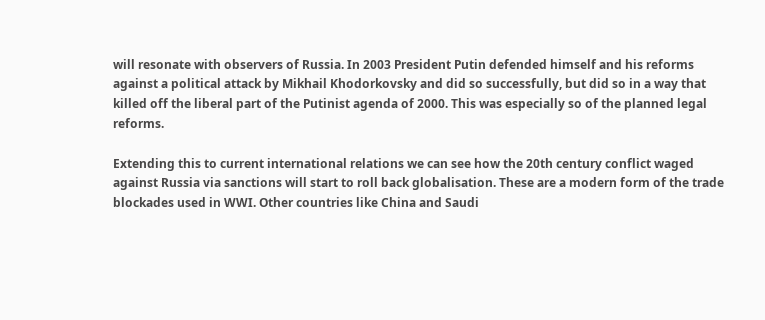will resonate with observers of Russia. In 2003 President Putin defended himself and his reforms against a political attack by Mikhail Khodorkovsky and did so successfully, but did so in a way that killed off the liberal part of the Putinist agenda of 2000. This was especially so of the planned legal reforms.

Extending this to current international relations we can see how the 20th century conflict waged against Russia via sanctions will start to roll back globalisation. These are a modern form of the trade blockades used in WWI. Other countries like China and Saudi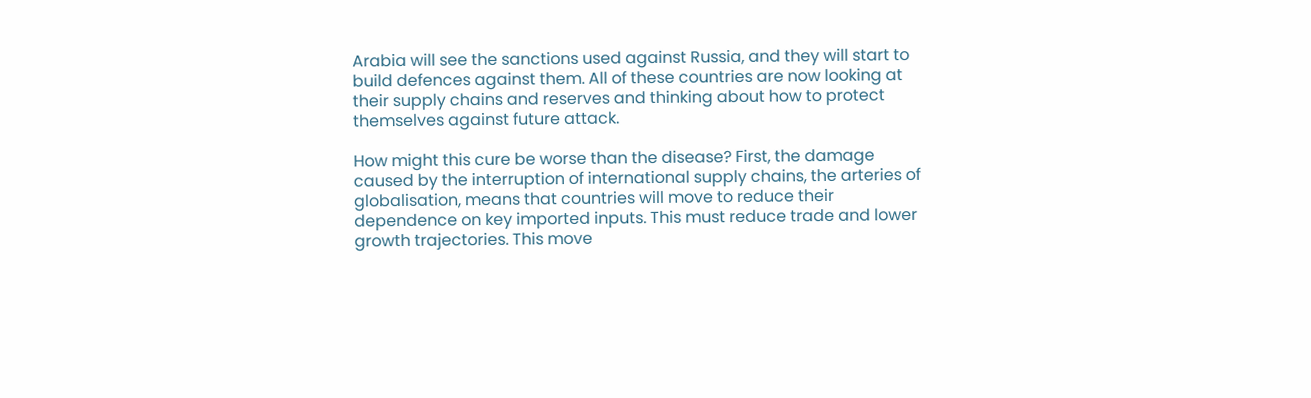Arabia will see the sanctions used against Russia, and they will start to build defences against them. All of these countries are now looking at their supply chains and reserves and thinking about how to protect themselves against future attack.

How might this cure be worse than the disease? First, the damage caused by the interruption of international supply chains, the arteries of globalisation, means that countries will move to reduce their dependence on key imported inputs. This must reduce trade and lower growth trajectories. This move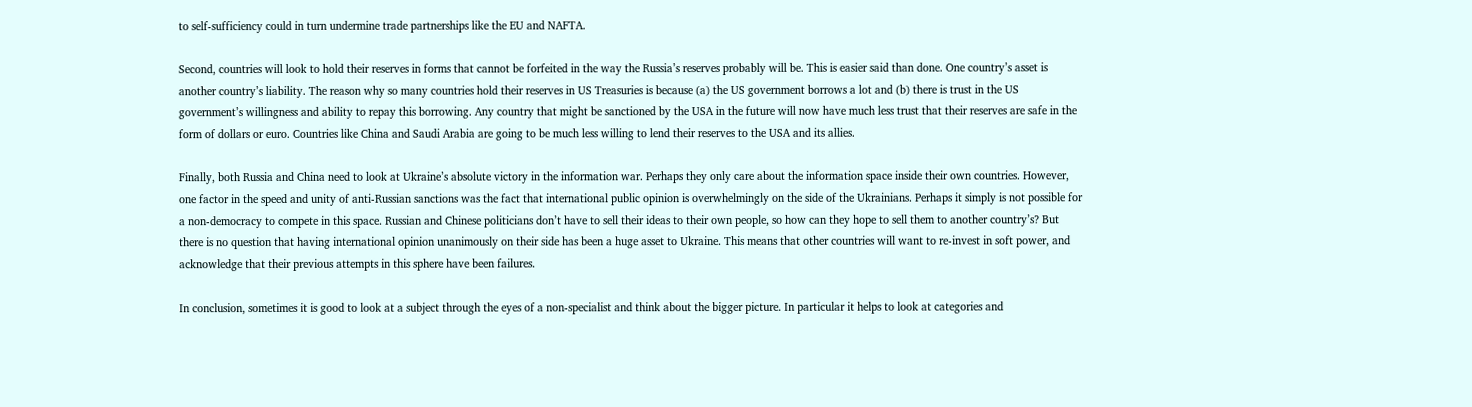to self-sufficiency could in turn undermine trade partnerships like the EU and NAFTA.

Second, countries will look to hold their reserves in forms that cannot be forfeited in the way the Russia’s reserves probably will be. This is easier said than done. One country’s asset is another country’s liability. The reason why so many countries hold their reserves in US Treasuries is because (a) the US government borrows a lot and (b) there is trust in the US government’s willingness and ability to repay this borrowing. Any country that might be sanctioned by the USA in the future will now have much less trust that their reserves are safe in the form of dollars or euro. Countries like China and Saudi Arabia are going to be much less willing to lend their reserves to the USA and its allies.

Finally, both Russia and China need to look at Ukraine’s absolute victory in the information war. Perhaps they only care about the information space inside their own countries. However, one factor in the speed and unity of anti-Russian sanctions was the fact that international public opinion is overwhelmingly on the side of the Ukrainians. Perhaps it simply is not possible for a non-democracy to compete in this space. Russian and Chinese politicians don’t have to sell their ideas to their own people, so how can they hope to sell them to another country’s? But there is no question that having international opinion unanimously on their side has been a huge asset to Ukraine. This means that other countries will want to re-invest in soft power, and acknowledge that their previous attempts in this sphere have been failures.

In conclusion, sometimes it is good to look at a subject through the eyes of a non-specialist and think about the bigger picture. In particular it helps to look at categories and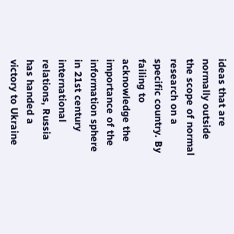ideas that are normally outside the scope of normal research on a specific country. By failing to acknowledge the importance of the information sphere in 21st century international relations, Russia has handed a victory to Ukraine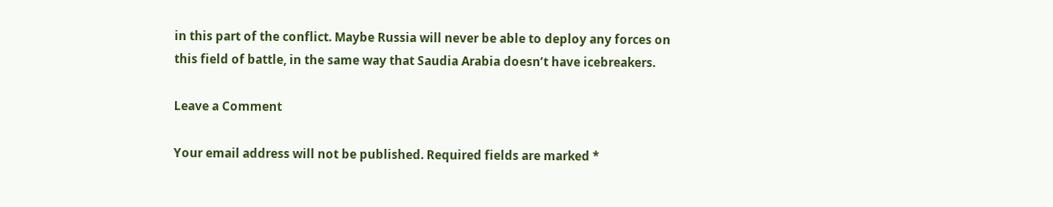in this part of the conflict. Maybe Russia will never be able to deploy any forces on this field of battle, in the same way that Saudia Arabia doesn’t have icebreakers.

Leave a Comment

Your email address will not be published. Required fields are marked *